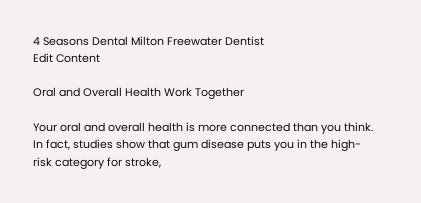4 Seasons Dental Milton Freewater Dentist
Edit Content

Oral and Overall Health Work Together

Your oral and overall health is more connected than you think. In fact, studies show that gum disease puts you in the high-risk category for stroke,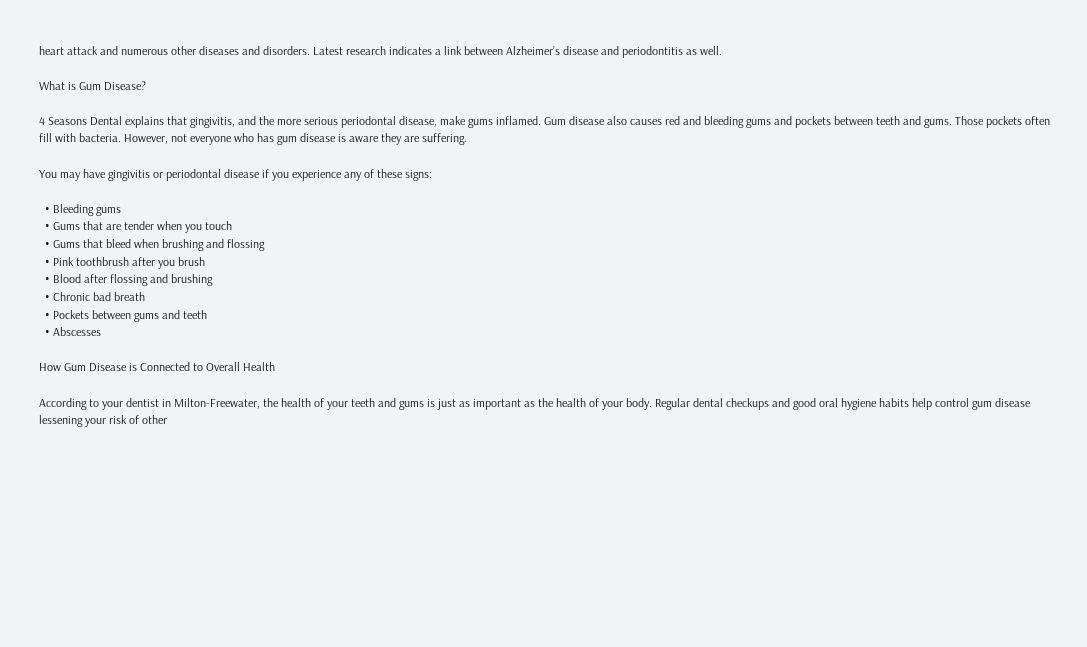heart attack and numerous other diseases and disorders. Latest research indicates a link between Alzheimer’s disease and periodontitis as well.

What is Gum Disease?

4 Seasons Dental explains that gingivitis, and the more serious periodontal disease, make gums inflamed. Gum disease also causes red and bleeding gums and pockets between teeth and gums. Those pockets often fill with bacteria. However, not everyone who has gum disease is aware they are suffering.

You may have gingivitis or periodontal disease if you experience any of these signs:

  • Bleeding gums
  • Gums that are tender when you touch
  • Gums that bleed when brushing and flossing
  • Pink toothbrush after you brush
  • Blood after flossing and brushing
  • Chronic bad breath
  • Pockets between gums and teeth
  • Abscesses

How Gum Disease is Connected to Overall Health

According to your dentist in Milton-Freewater, the health of your teeth and gums is just as important as the health of your body. Regular dental checkups and good oral hygiene habits help control gum disease lessening your risk of other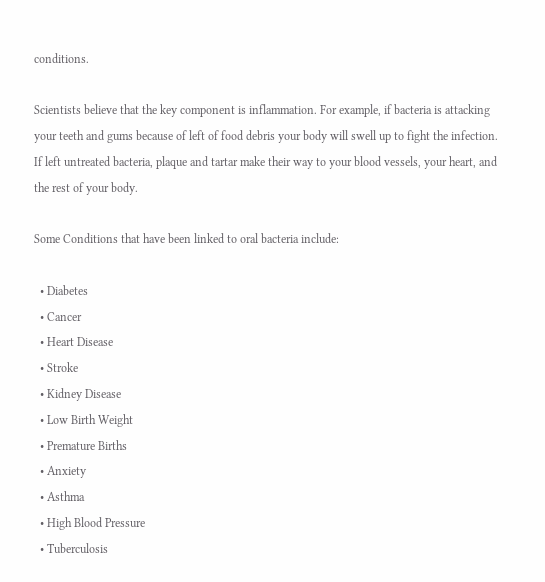conditions.

Scientists believe that the key component is inflammation. For example, if bacteria is attacking your teeth and gums because of left of food debris your body will swell up to fight the infection. If left untreated bacteria, plaque and tartar make their way to your blood vessels, your heart, and the rest of your body.

Some Conditions that have been linked to oral bacteria include:

  • Diabetes
  • Cancer
  • Heart Disease
  • Stroke
  • Kidney Disease
  • Low Birth Weight
  • Premature Births
  • Anxiety
  • Asthma
  • High Blood Pressure
  • Tuberculosis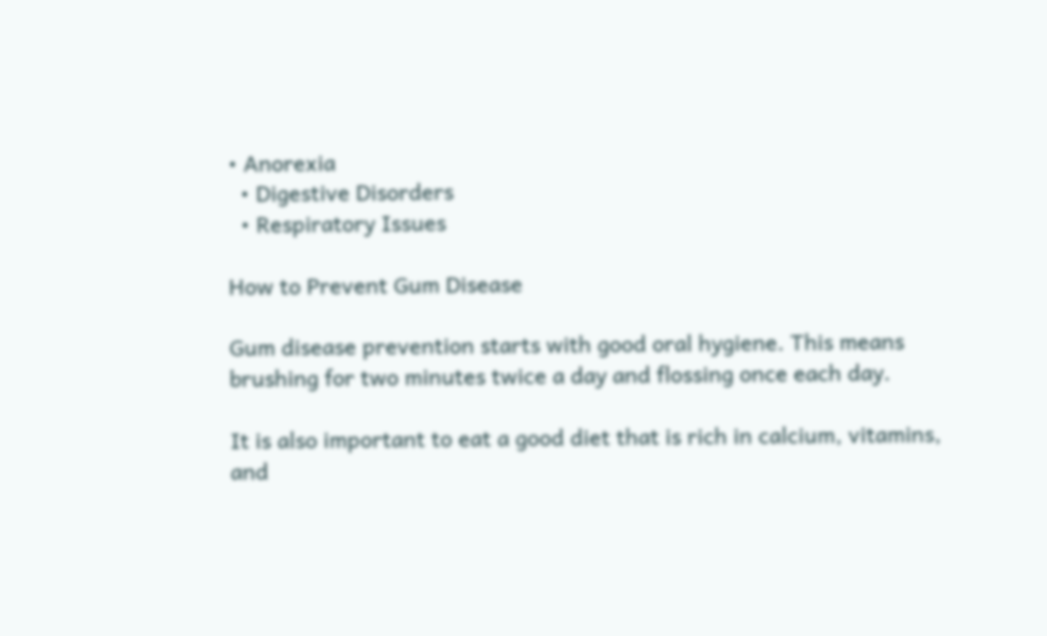• Anorexia
  • Digestive Disorders
  • Respiratory Issues

How to Prevent Gum Disease

Gum disease prevention starts with good oral hygiene. This means brushing for two minutes twice a day and flossing once each day.

It is also important to eat a good diet that is rich in calcium, vitamins, and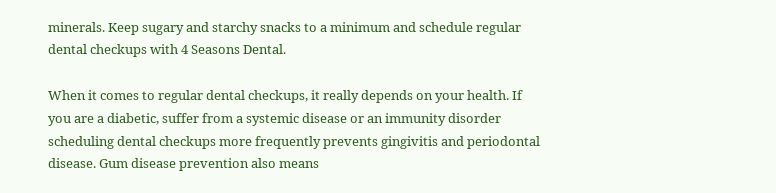minerals. Keep sugary and starchy snacks to a minimum and schedule regular dental checkups with 4 Seasons Dental.

When it comes to regular dental checkups, it really depends on your health. If you are a diabetic, suffer from a systemic disease or an immunity disorder scheduling dental checkups more frequently prevents gingivitis and periodontal disease. Gum disease prevention also means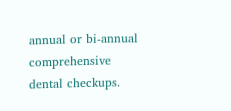annual or bi-annual comprehensive dental checkups.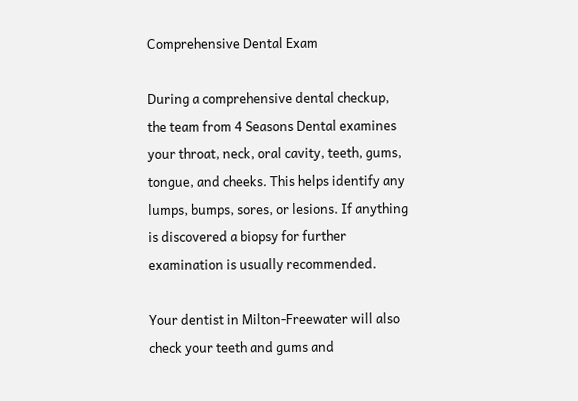Comprehensive Dental Exam

During a comprehensive dental checkup, the team from 4 Seasons Dental examines your throat, neck, oral cavity, teeth, gums, tongue, and cheeks. This helps identify any lumps, bumps, sores, or lesions. If anything is discovered a biopsy for further examination is usually recommended.

Your dentist in Milton-Freewater will also check your teeth and gums and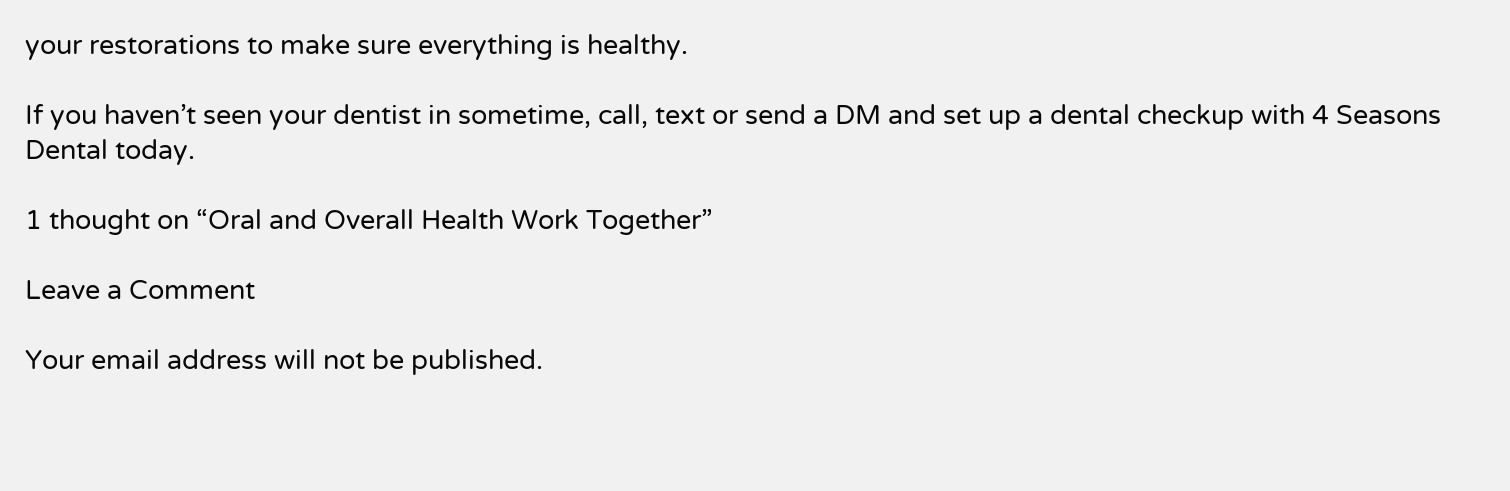your restorations to make sure everything is healthy.

If you haven’t seen your dentist in sometime, call, text or send a DM and set up a dental checkup with 4 Seasons Dental today.

1 thought on “Oral and Overall Health Work Together”

Leave a Comment

Your email address will not be published.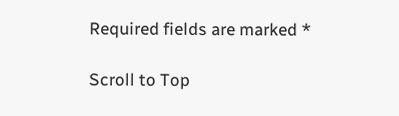Required fields are marked *

Scroll to Top